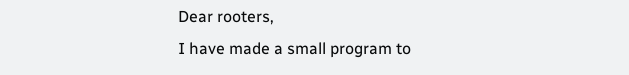Dear rooters,
I have made a small program to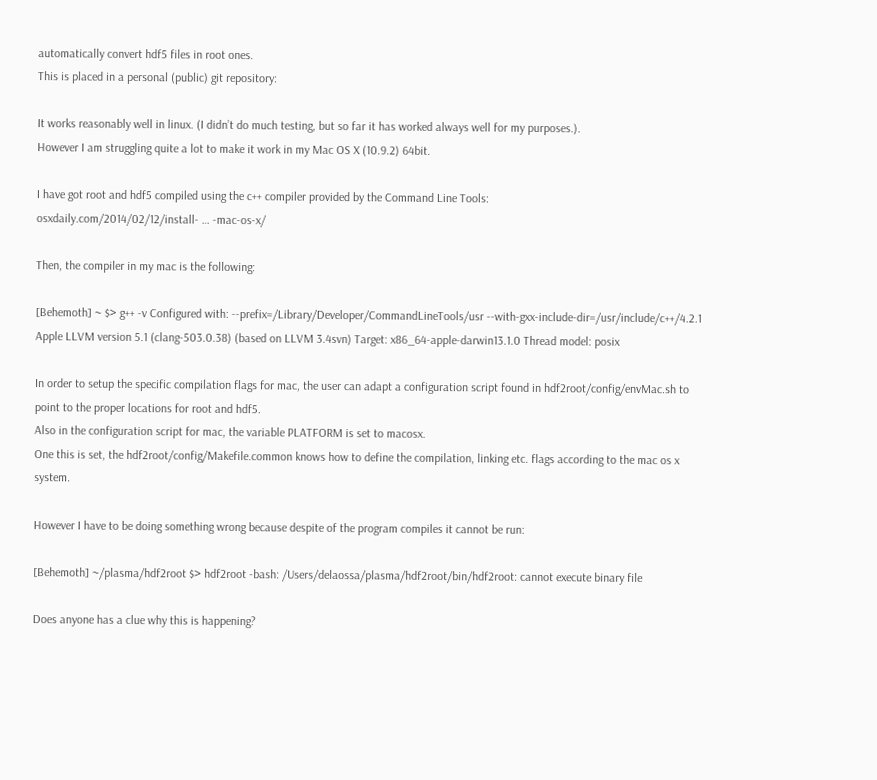automatically convert hdf5 files in root ones.
This is placed in a personal (public) git repository:

It works reasonably well in linux. (I didn’t do much testing, but so far it has worked always well for my purposes.).
However I am struggling quite a lot to make it work in my Mac OS X (10.9.2) 64bit.

I have got root and hdf5 compiled using the c++ compiler provided by the Command Line Tools:
osxdaily.com/2014/02/12/install- … -mac-os-x/

Then, the compiler in my mac is the following:

[Behemoth] ~ $> g++ -v Configured with: --prefix=/Library/Developer/CommandLineTools/usr --with-gxx-include-dir=/usr/include/c++/4.2.1 Apple LLVM version 5.1 (clang-503.0.38) (based on LLVM 3.4svn) Target: x86_64-apple-darwin13.1.0 Thread model: posix

In order to setup the specific compilation flags for mac, the user can adapt a configuration script found in hdf2root/config/envMac.sh to point to the proper locations for root and hdf5.
Also in the configuration script for mac, the variable PLATFORM is set to macosx.
One this is set, the hdf2root/config/Makefile.common knows how to define the compilation, linking etc. flags according to the mac os x system.

However I have to be doing something wrong because despite of the program compiles it cannot be run:

[Behemoth] ~/plasma/hdf2root $> hdf2root -bash: /Users/delaossa/plasma/hdf2root/bin/hdf2root: cannot execute binary file

Does anyone has a clue why this is happening?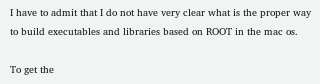I have to admit that I do not have very clear what is the proper way to build executables and libraries based on ROOT in the mac os.

To get the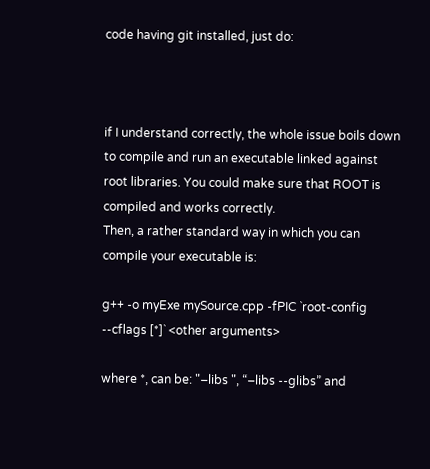code having git installed, just do:



if I understand correctly, the whole issue boils down to compile and run an executable linked against root libraries. You could make sure that ROOT is compiled and works correctly.
Then, a rather standard way in which you can compile your executable is:

g++ -o myExe mySource.cpp -fPIC `root-config --cflags [*]` <other arguments>

where *, can be: "–libs ", “–libs --glibs” and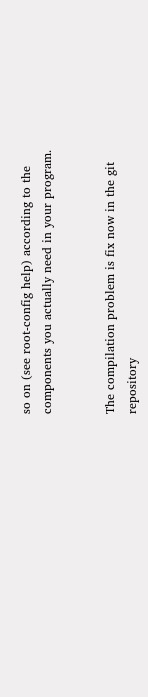so on (see root-config help) according to the components you actually need in your program.


The compilation problem is fix now in the git repository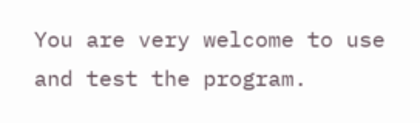You are very welcome to use and test the program.